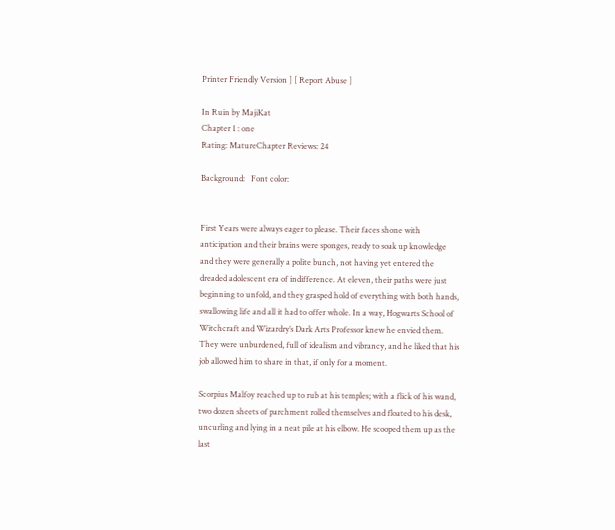Printer Friendly Version ] [ Report Abuse ]

In Ruin by MajiKat
Chapter 1 : one
Rating: MatureChapter Reviews: 24

Background:   Font color:


First Years were always eager to please. Their faces shone with anticipation and their brains were sponges, ready to soak up knowledge and they were generally a polite bunch, not having yet entered the dreaded adolescent era of indifference. At eleven, their paths were just beginning to unfold, and they grasped hold of everything with both hands, swallowing life and all it had to offer whole. In a way, Hogwarts School of Witchcraft and Wizardry’s Dark Arts Professor knew he envied them. They were unburdened, full of idealism and vibrancy, and he liked that his job allowed him to share in that, if only for a moment.

Scorpius Malfoy reached up to rub at his temples; with a flick of his wand, two dozen sheets of parchment rolled themselves and floated to his desk, uncurling and lying in a neat pile at his elbow. He scooped them up as the last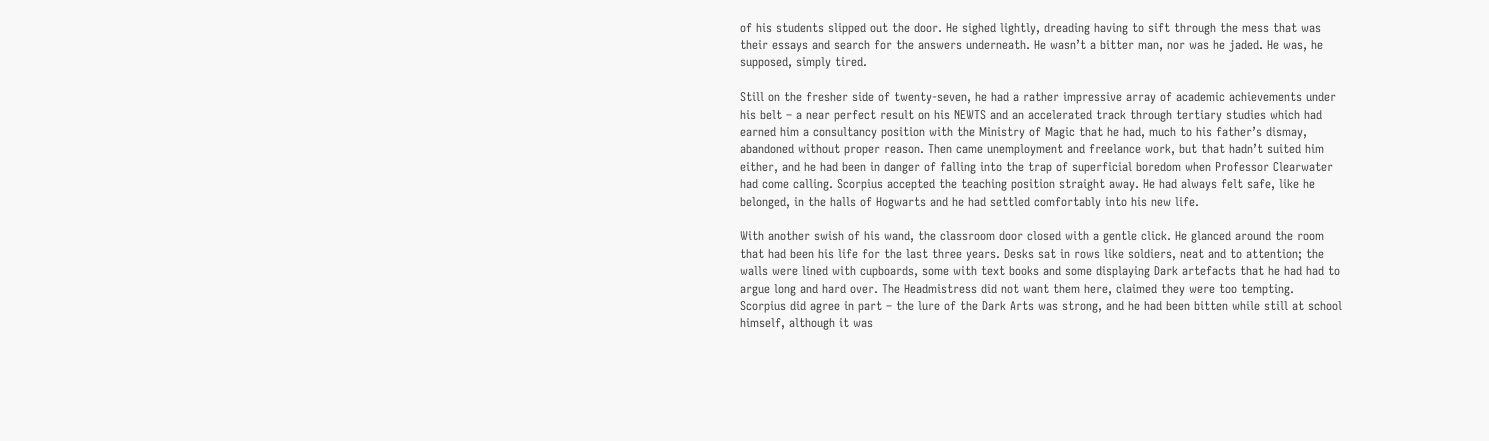of his students slipped out the door. He sighed lightly, dreading having to sift through the mess that was their essays and search for the answers underneath. He wasn’t a bitter man, nor was he jaded. He was, he supposed, simply tired.

Still on the fresher side of twenty-seven, he had a rather impressive array of academic achievements under his belt – a near perfect result on his NEWTS and an accelerated track through tertiary studies which had earned him a consultancy position with the Ministry of Magic that he had, much to his father’s dismay, abandoned without proper reason. Then came unemployment and freelance work, but that hadn’t suited him either, and he had been in danger of falling into the trap of superficial boredom when Professor Clearwater had come calling. Scorpius accepted the teaching position straight away. He had always felt safe, like he belonged, in the halls of Hogwarts and he had settled comfortably into his new life.

With another swish of his wand, the classroom door closed with a gentle click. He glanced around the room that had been his life for the last three years. Desks sat in rows like soldiers, neat and to attention; the walls were lined with cupboards, some with text books and some displaying Dark artefacts that he had had to argue long and hard over. The Headmistress did not want them here, claimed they were too tempting. Scorpius did agree in part – the lure of the Dark Arts was strong, and he had been bitten while still at school himself, although it was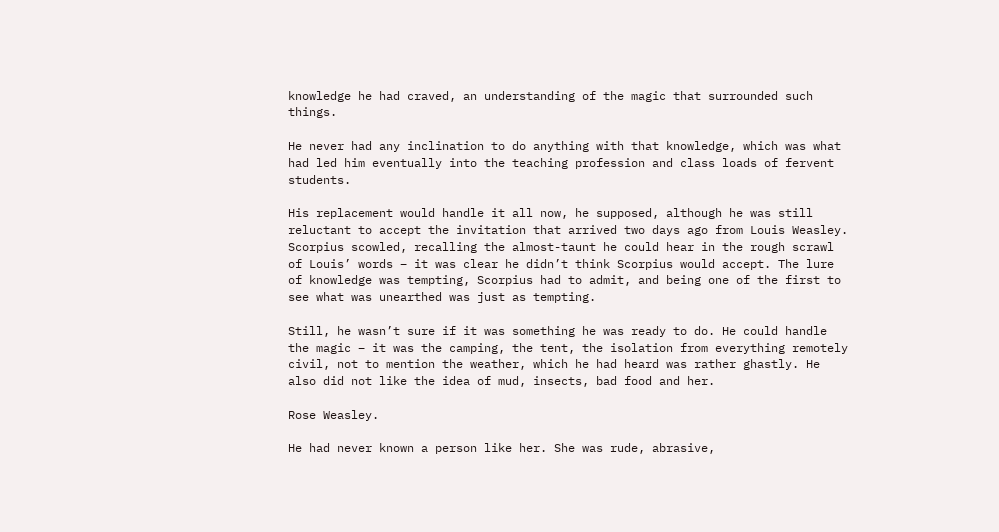knowledge he had craved, an understanding of the magic that surrounded such things.

He never had any inclination to do anything with that knowledge, which was what had led him eventually into the teaching profession and class loads of fervent students.

His replacement would handle it all now, he supposed, although he was still reluctant to accept the invitation that arrived two days ago from Louis Weasley. Scorpius scowled, recalling the almost-taunt he could hear in the rough scrawl of Louis’ words – it was clear he didn’t think Scorpius would accept. The lure of knowledge was tempting, Scorpius had to admit, and being one of the first to see what was unearthed was just as tempting.

Still, he wasn’t sure if it was something he was ready to do. He could handle the magic – it was the camping, the tent, the isolation from everything remotely civil, not to mention the weather, which he had heard was rather ghastly. He also did not like the idea of mud, insects, bad food and her.

Rose Weasley.

He had never known a person like her. She was rude, abrasive,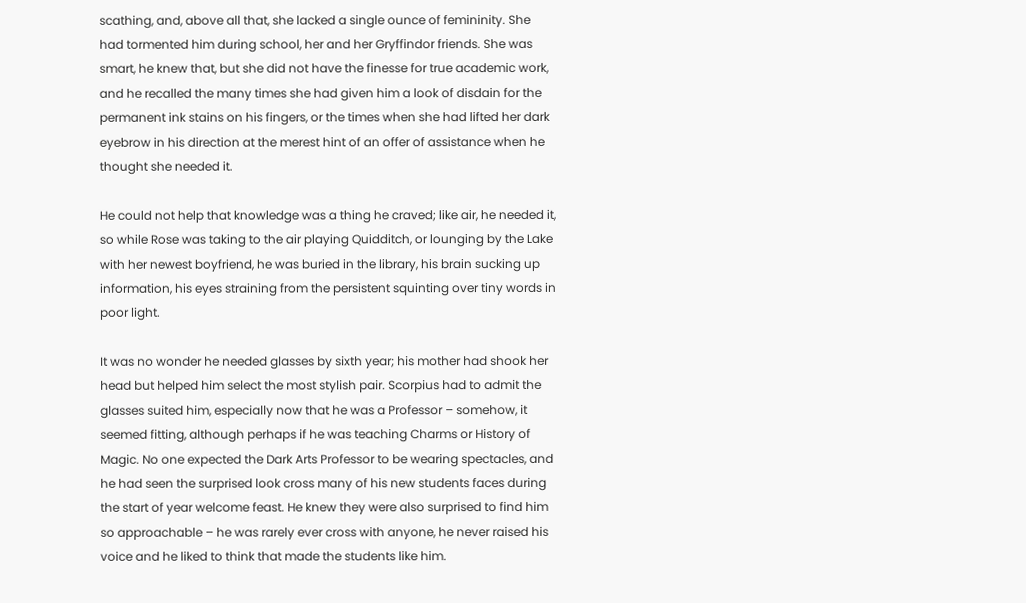scathing, and, above all that, she lacked a single ounce of femininity. She had tormented him during school, her and her Gryffindor friends. She was smart, he knew that, but she did not have the finesse for true academic work, and he recalled the many times she had given him a look of disdain for the permanent ink stains on his fingers, or the times when she had lifted her dark eyebrow in his direction at the merest hint of an offer of assistance when he thought she needed it.

He could not help that knowledge was a thing he craved; like air, he needed it, so while Rose was taking to the air playing Quidditch, or lounging by the Lake with her newest boyfriend, he was buried in the library, his brain sucking up information, his eyes straining from the persistent squinting over tiny words in poor light.

It was no wonder he needed glasses by sixth year; his mother had shook her head but helped him select the most stylish pair. Scorpius had to admit the glasses suited him, especially now that he was a Professor – somehow, it seemed fitting, although perhaps if he was teaching Charms or History of Magic. No one expected the Dark Arts Professor to be wearing spectacles, and he had seen the surprised look cross many of his new students faces during the start of year welcome feast. He knew they were also surprised to find him so approachable – he was rarely ever cross with anyone, he never raised his voice and he liked to think that made the students like him.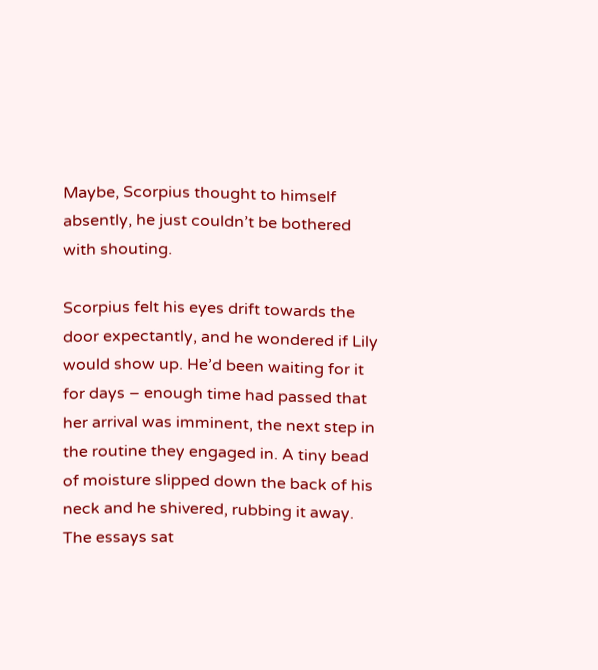Maybe, Scorpius thought to himself absently, he just couldn’t be bothered with shouting.

Scorpius felt his eyes drift towards the door expectantly, and he wondered if Lily would show up. He’d been waiting for it for days – enough time had passed that her arrival was imminent, the next step in the routine they engaged in. A tiny bead of moisture slipped down the back of his neck and he shivered, rubbing it away. The essays sat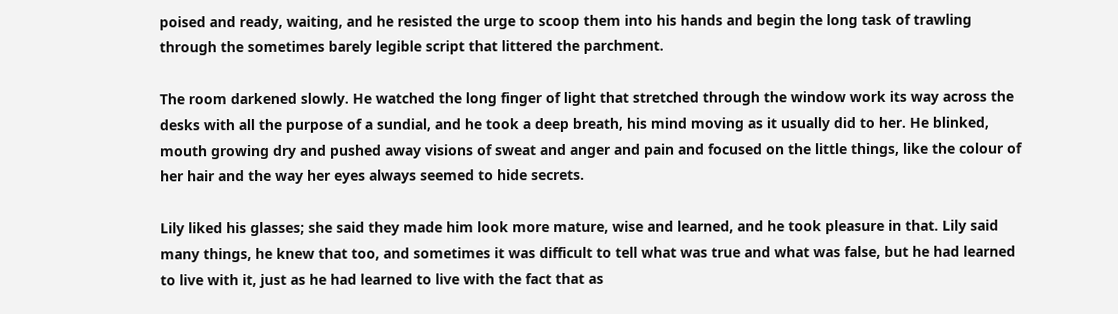poised and ready, waiting, and he resisted the urge to scoop them into his hands and begin the long task of trawling through the sometimes barely legible script that littered the parchment.

The room darkened slowly. He watched the long finger of light that stretched through the window work its way across the desks with all the purpose of a sundial, and he took a deep breath, his mind moving as it usually did to her. He blinked, mouth growing dry and pushed away visions of sweat and anger and pain and focused on the little things, like the colour of her hair and the way her eyes always seemed to hide secrets.

Lily liked his glasses; she said they made him look more mature, wise and learned, and he took pleasure in that. Lily said many things, he knew that too, and sometimes it was difficult to tell what was true and what was false, but he had learned to live with it, just as he had learned to live with the fact that as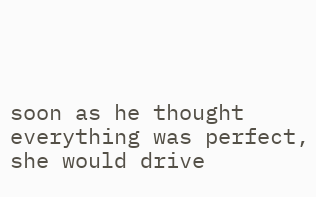soon as he thought everything was perfect, she would drive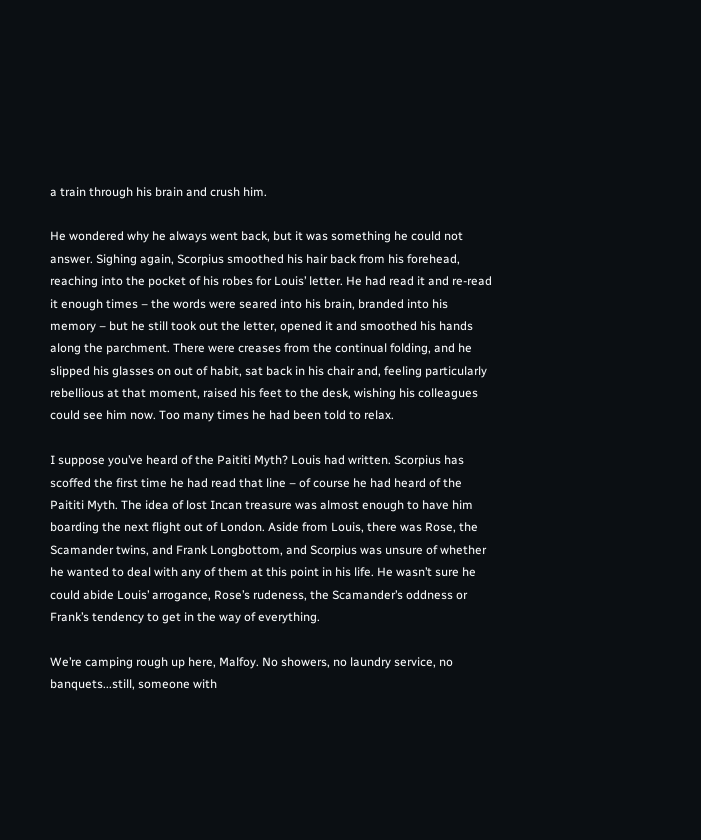a train through his brain and crush him.

He wondered why he always went back, but it was something he could not answer. Sighing again, Scorpius smoothed his hair back from his forehead, reaching into the pocket of his robes for Louis’ letter. He had read it and re-read it enough times – the words were seared into his brain, branded into his memory – but he still took out the letter, opened it and smoothed his hands along the parchment. There were creases from the continual folding, and he slipped his glasses on out of habit, sat back in his chair and, feeling particularly rebellious at that moment, raised his feet to the desk, wishing his colleagues could see him now. Too many times he had been told to relax.

I suppose you’ve heard of the Paititi Myth? Louis had written. Scorpius has scoffed the first time he had read that line – of course he had heard of the Paititi Myth. The idea of lost Incan treasure was almost enough to have him boarding the next flight out of London. Aside from Louis, there was Rose, the Scamander twins, and Frank Longbottom, and Scorpius was unsure of whether he wanted to deal with any of them at this point in his life. He wasn’t sure he could abide Louis’ arrogance, Rose’s rudeness, the Scamander’s oddness or Frank’s tendency to get in the way of everything.

We’re camping rough up here, Malfoy. No showers, no laundry service, no banquets...still, someone with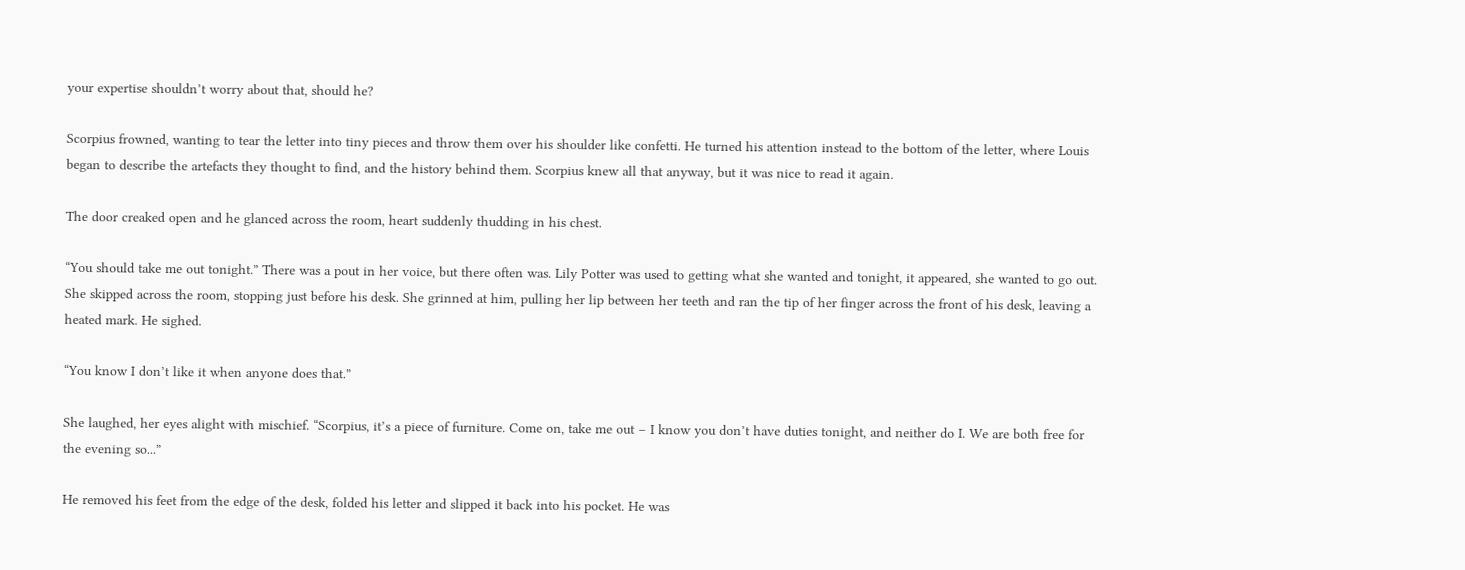your expertise shouldn’t worry about that, should he?

Scorpius frowned, wanting to tear the letter into tiny pieces and throw them over his shoulder like confetti. He turned his attention instead to the bottom of the letter, where Louis began to describe the artefacts they thought to find, and the history behind them. Scorpius knew all that anyway, but it was nice to read it again.

The door creaked open and he glanced across the room, heart suddenly thudding in his chest.

“You should take me out tonight.” There was a pout in her voice, but there often was. Lily Potter was used to getting what she wanted and tonight, it appeared, she wanted to go out. She skipped across the room, stopping just before his desk. She grinned at him, pulling her lip between her teeth and ran the tip of her finger across the front of his desk, leaving a heated mark. He sighed.

“You know I don’t like it when anyone does that.”

She laughed, her eyes alight with mischief. “Scorpius, it’s a piece of furniture. Come on, take me out – I know you don’t have duties tonight, and neither do I. We are both free for the evening so...”

He removed his feet from the edge of the desk, folded his letter and slipped it back into his pocket. He was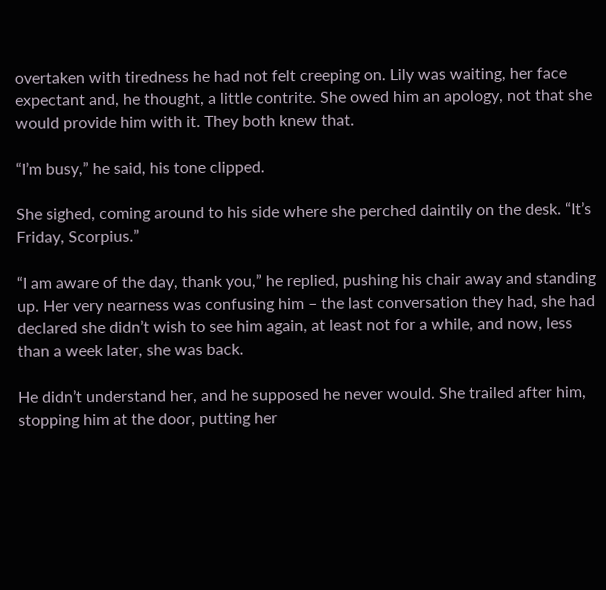overtaken with tiredness he had not felt creeping on. Lily was waiting, her face expectant and, he thought, a little contrite. She owed him an apology, not that she would provide him with it. They both knew that.

“I’m busy,” he said, his tone clipped.

She sighed, coming around to his side where she perched daintily on the desk. “It’s Friday, Scorpius.”

“I am aware of the day, thank you,” he replied, pushing his chair away and standing up. Her very nearness was confusing him – the last conversation they had, she had declared she didn’t wish to see him again, at least not for a while, and now, less than a week later, she was back.

He didn’t understand her, and he supposed he never would. She trailed after him, stopping him at the door, putting her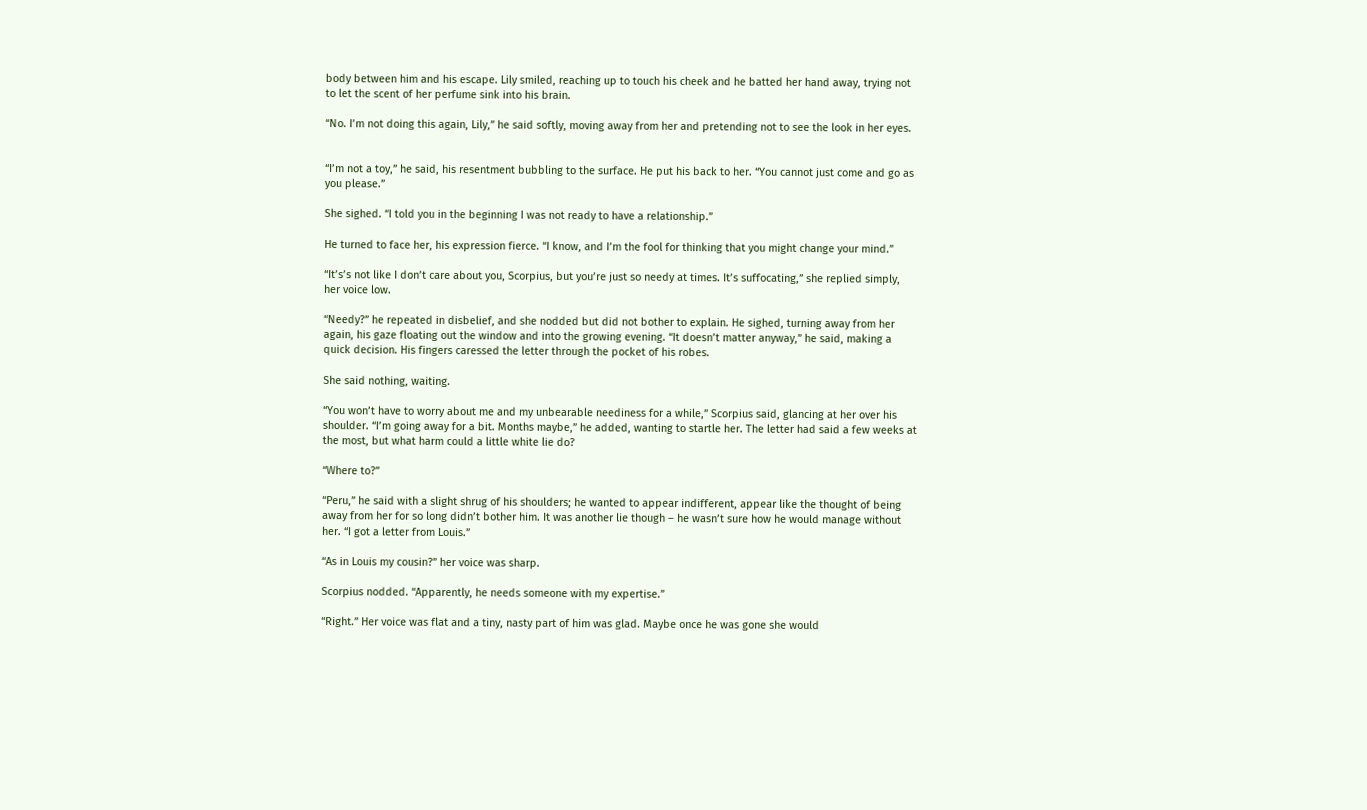body between him and his escape. Lily smiled, reaching up to touch his cheek and he batted her hand away, trying not to let the scent of her perfume sink into his brain.

“No. I’m not doing this again, Lily,” he said softly, moving away from her and pretending not to see the look in her eyes.


“I’m not a toy,” he said, his resentment bubbling to the surface. He put his back to her. “You cannot just come and go as you please.”

She sighed. “I told you in the beginning I was not ready to have a relationship.”

He turned to face her, his expression fierce. “I know, and I’m the fool for thinking that you might change your mind.”

“It’s’s not like I don’t care about you, Scorpius, but you’re just so needy at times. It’s suffocating,” she replied simply, her voice low.

“Needy?” he repeated in disbelief, and she nodded but did not bother to explain. He sighed, turning away from her again, his gaze floating out the window and into the growing evening. “It doesn’t matter anyway,” he said, making a quick decision. His fingers caressed the letter through the pocket of his robes.

She said nothing, waiting.

“You won’t have to worry about me and my unbearable neediness for a while,” Scorpius said, glancing at her over his shoulder. “I’m going away for a bit. Months maybe,” he added, wanting to startle her. The letter had said a few weeks at the most, but what harm could a little white lie do?

“Where to?”

“Peru,” he said with a slight shrug of his shoulders; he wanted to appear indifferent, appear like the thought of being away from her for so long didn’t bother him. It was another lie though – he wasn’t sure how he would manage without her. “I got a letter from Louis.”

“As in Louis my cousin?” her voice was sharp.

Scorpius nodded. “Apparently, he needs someone with my expertise.”

“Right.” Her voice was flat and a tiny, nasty part of him was glad. Maybe once he was gone she would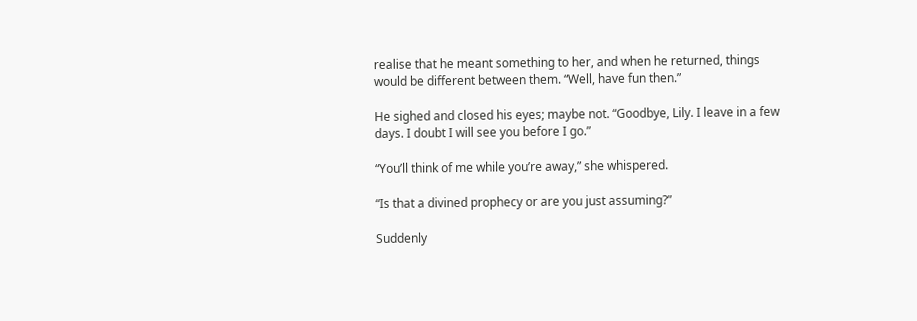realise that he meant something to her, and when he returned, things would be different between them. “Well, have fun then.”

He sighed and closed his eyes; maybe not. “Goodbye, Lily. I leave in a few days. I doubt I will see you before I go.”

“You’ll think of me while you’re away,” she whispered.

“Is that a divined prophecy or are you just assuming?”

Suddenly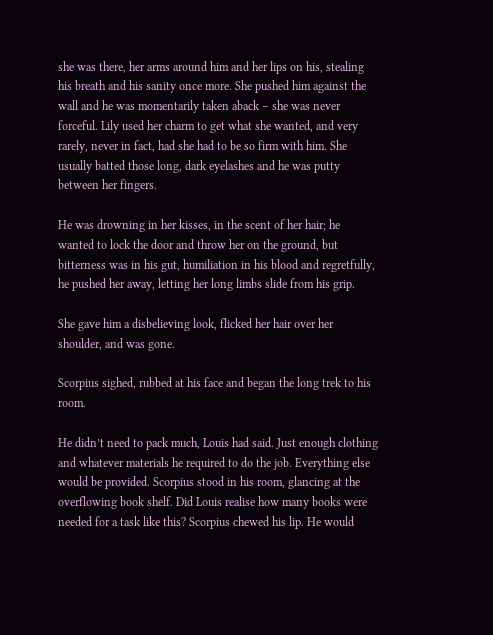she was there, her arms around him and her lips on his, stealing his breath and his sanity once more. She pushed him against the wall and he was momentarily taken aback – she was never forceful. Lily used her charm to get what she wanted, and very rarely, never in fact, had she had to be so firm with him. She usually batted those long, dark eyelashes and he was putty between her fingers.

He was drowning in her kisses, in the scent of her hair; he wanted to lock the door and throw her on the ground, but bitterness was in his gut, humiliation in his blood and regretfully, he pushed her away, letting her long limbs slide from his grip.

She gave him a disbelieving look, flicked her hair over her shoulder, and was gone.

Scorpius sighed, rubbed at his face and began the long trek to his room.

He didn’t need to pack much, Louis had said. Just enough clothing and whatever materials he required to do the job. Everything else would be provided. Scorpius stood in his room, glancing at the overflowing book shelf. Did Louis realise how many books were needed for a task like this? Scorpius chewed his lip. He would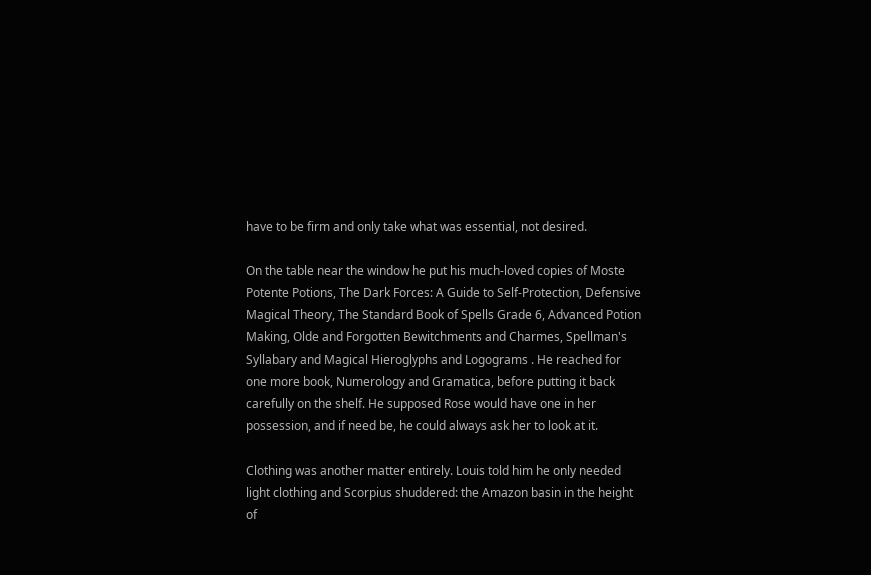have to be firm and only take what was essential, not desired.

On the table near the window he put his much-loved copies of Moste Potente Potions, The Dark Forces: A Guide to Self-Protection, Defensive Magical Theory, The Standard Book of Spells Grade 6, Advanced Potion Making, Olde and Forgotten Bewitchments and Charmes, Spellman's Syllabary and Magical Hieroglyphs and Logograms . He reached for one more book, Numerology and Gramatica, before putting it back carefully on the shelf. He supposed Rose would have one in her possession, and if need be, he could always ask her to look at it.

Clothing was another matter entirely. Louis told him he only needed light clothing and Scorpius shuddered: the Amazon basin in the height of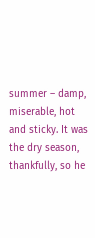summer – damp, miserable, hot and sticky. It was the dry season, thankfully, so he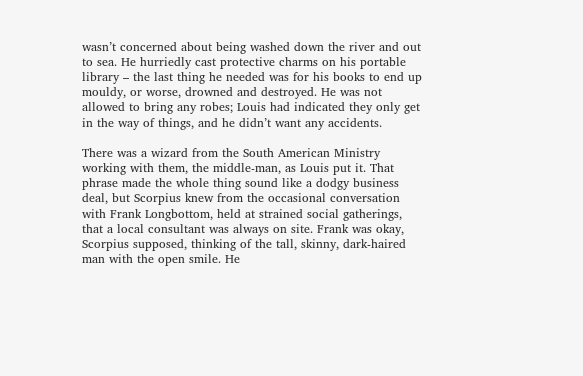wasn’t concerned about being washed down the river and out to sea. He hurriedly cast protective charms on his portable library – the last thing he needed was for his books to end up mouldy, or worse, drowned and destroyed. He was not allowed to bring any robes; Louis had indicated they only get in the way of things, and he didn’t want any accidents.

There was a wizard from the South American Ministry working with them, the middle-man, as Louis put it. That phrase made the whole thing sound like a dodgy business deal, but Scorpius knew from the occasional conversation with Frank Longbottom, held at strained social gatherings, that a local consultant was always on site. Frank was okay, Scorpius supposed, thinking of the tall, skinny, dark-haired man with the open smile. He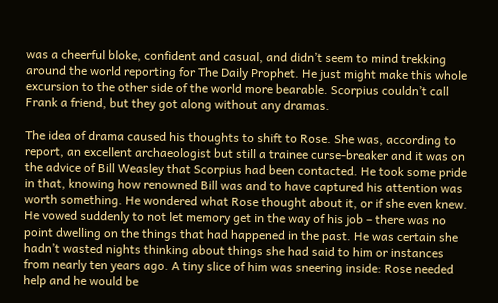was a cheerful bloke, confident and casual, and didn’t seem to mind trekking around the world reporting for The Daily Prophet. He just might make this whole excursion to the other side of the world more bearable. Scorpius couldn’t call Frank a friend, but they got along without any dramas.

The idea of drama caused his thoughts to shift to Rose. She was, according to report, an excellent archaeologist but still a trainee curse-breaker and it was on the advice of Bill Weasley that Scorpius had been contacted. He took some pride in that, knowing how renowned Bill was and to have captured his attention was worth something. He wondered what Rose thought about it, or if she even knew. He vowed suddenly to not let memory get in the way of his job – there was no point dwelling on the things that had happened in the past. He was certain she hadn’t wasted nights thinking about things she had said to him or instances from nearly ten years ago. A tiny slice of him was sneering inside: Rose needed help and he would be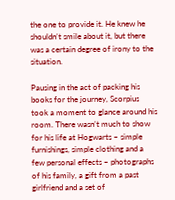the one to provide it. He knew he shouldn’t smile about it, but there was a certain degree of irony to the situation.

Pausing in the act of packing his books for the journey, Scorpius took a moment to glance around his room. There wasn’t much to show for his life at Hogwarts – simple furnishings, simple clothing and a few personal effects – photographs of his family, a gift from a past girlfriend and a set of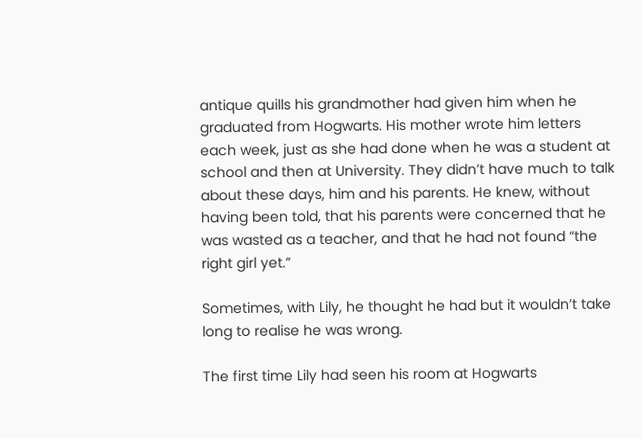antique quills his grandmother had given him when he graduated from Hogwarts. His mother wrote him letters each week, just as she had done when he was a student at school and then at University. They didn’t have much to talk about these days, him and his parents. He knew, without having been told, that his parents were concerned that he was wasted as a teacher, and that he had not found “the right girl yet.”

Sometimes, with Lily, he thought he had but it wouldn’t take long to realise he was wrong.

The first time Lily had seen his room at Hogwarts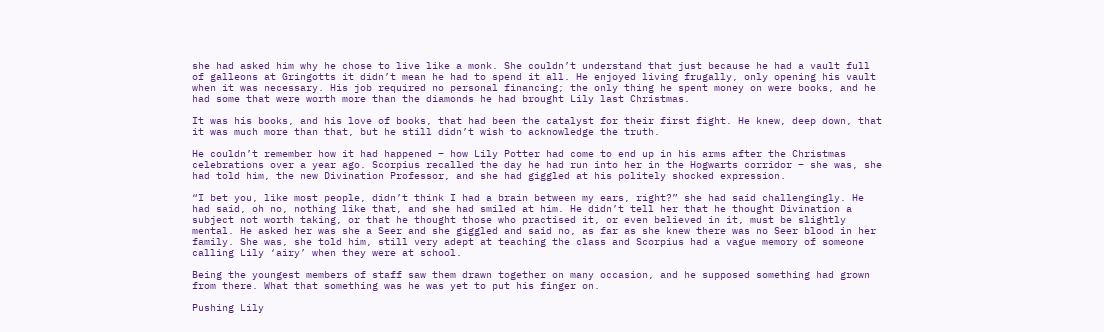she had asked him why he chose to live like a monk. She couldn’t understand that just because he had a vault full of galleons at Gringotts it didn’t mean he had to spend it all. He enjoyed living frugally, only opening his vault when it was necessary. His job required no personal financing; the only thing he spent money on were books, and he had some that were worth more than the diamonds he had brought Lily last Christmas.

It was his books, and his love of books, that had been the catalyst for their first fight. He knew, deep down, that it was much more than that, but he still didn’t wish to acknowledge the truth.

He couldn’t remember how it had happened – how Lily Potter had come to end up in his arms after the Christmas celebrations over a year ago. Scorpius recalled the day he had run into her in the Hogwarts corridor – she was, she had told him, the new Divination Professor, and she had giggled at his politely shocked expression.

“I bet you, like most people, didn’t think I had a brain between my ears, right?” she had said challengingly. He had said, oh no, nothing like that, and she had smiled at him. He didn’t tell her that he thought Divination a subject not worth taking, or that he thought those who practised it, or even believed in it, must be slightly mental. He asked her was she a Seer and she giggled and said no, as far as she knew there was no Seer blood in her family. She was, she told him, still very adept at teaching the class and Scorpius had a vague memory of someone calling Lily ‘airy’ when they were at school.

Being the youngest members of staff saw them drawn together on many occasion, and he supposed something had grown from there. What that something was he was yet to put his finger on.

Pushing Lily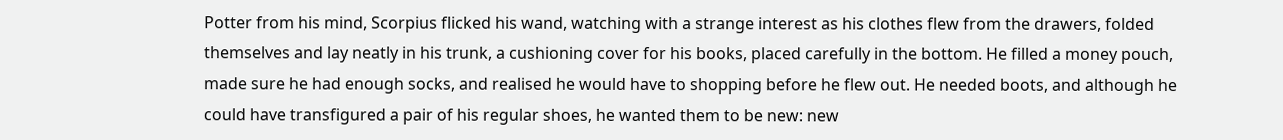Potter from his mind, Scorpius flicked his wand, watching with a strange interest as his clothes flew from the drawers, folded themselves and lay neatly in his trunk, a cushioning cover for his books, placed carefully in the bottom. He filled a money pouch, made sure he had enough socks, and realised he would have to shopping before he flew out. He needed boots, and although he could have transfigured a pair of his regular shoes, he wanted them to be new: new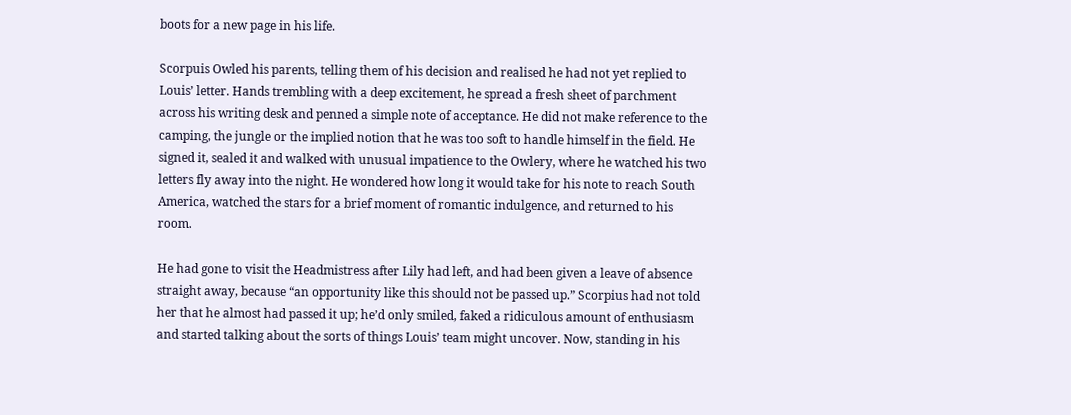boots for a new page in his life.

Scorpuis Owled his parents, telling them of his decision and realised he had not yet replied to Louis’ letter. Hands trembling with a deep excitement, he spread a fresh sheet of parchment across his writing desk and penned a simple note of acceptance. He did not make reference to the camping, the jungle or the implied notion that he was too soft to handle himself in the field. He signed it, sealed it and walked with unusual impatience to the Owlery, where he watched his two letters fly away into the night. He wondered how long it would take for his note to reach South America, watched the stars for a brief moment of romantic indulgence, and returned to his room.

He had gone to visit the Headmistress after Lily had left, and had been given a leave of absence straight away, because “an opportunity like this should not be passed up.” Scorpius had not told her that he almost had passed it up; he’d only smiled, faked a ridiculous amount of enthusiasm and started talking about the sorts of things Louis’ team might uncover. Now, standing in his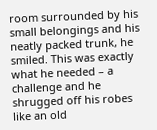room surrounded by his small belongings and his neatly packed trunk, he smiled. This was exactly what he needed – a challenge and he shrugged off his robes like an old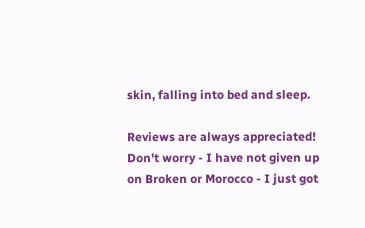skin, falling into bed and sleep.

Reviews are always appreciated! Don't worry - I have not given up on Broken or Morocco - I just got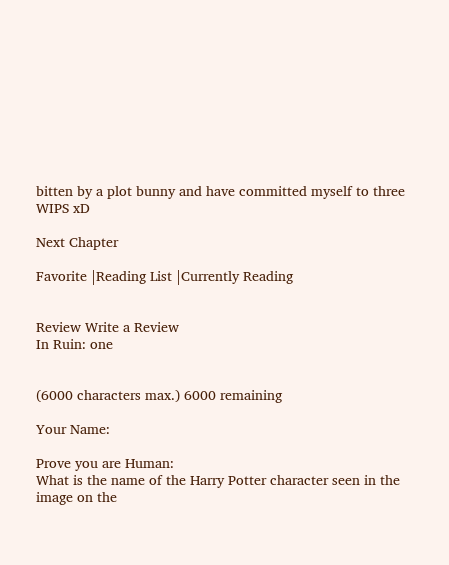bitten by a plot bunny and have committed myself to three WIPS xD

Next Chapter

Favorite |Reading List |Currently Reading


Review Write a Review
In Ruin: one


(6000 characters max.) 6000 remaining

Your Name:

Prove you are Human:
What is the name of the Harry Potter character seen in the image on the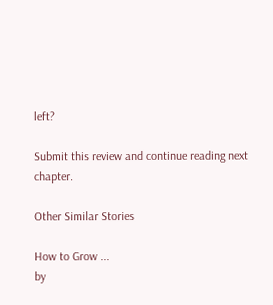left?

Submit this review and continue reading next chapter.

Other Similar Stories

How to Grow ...
by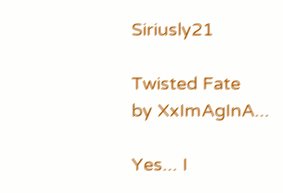Siriusly21

Twisted Fate
by XxImAgInA...

Yes... I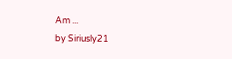Am ...
by Siriusly21